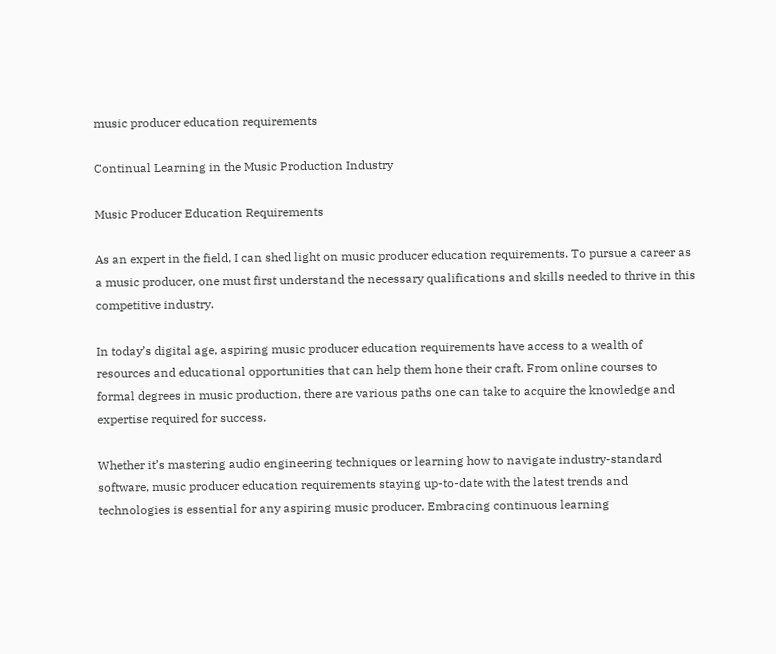music producer education requirements

Continual Learning in the Music Production Industry

Music Producer Education Requirements

As an expert in the field, I can shed light on music producer education requirements. To pursue a career as a music producer, one must first understand the necessary qualifications and skills needed to thrive in this competitive industry.

In today’s digital age, aspiring music producer education requirements have access to a wealth of resources and educational opportunities that can help them hone their craft. From online courses to formal degrees in music production, there are various paths one can take to acquire the knowledge and expertise required for success.

Whether it’s mastering audio engineering techniques or learning how to navigate industry-standard software, music producer education requirements staying up-to-date with the latest trends and technologies is essential for any aspiring music producer. Embracing continuous learning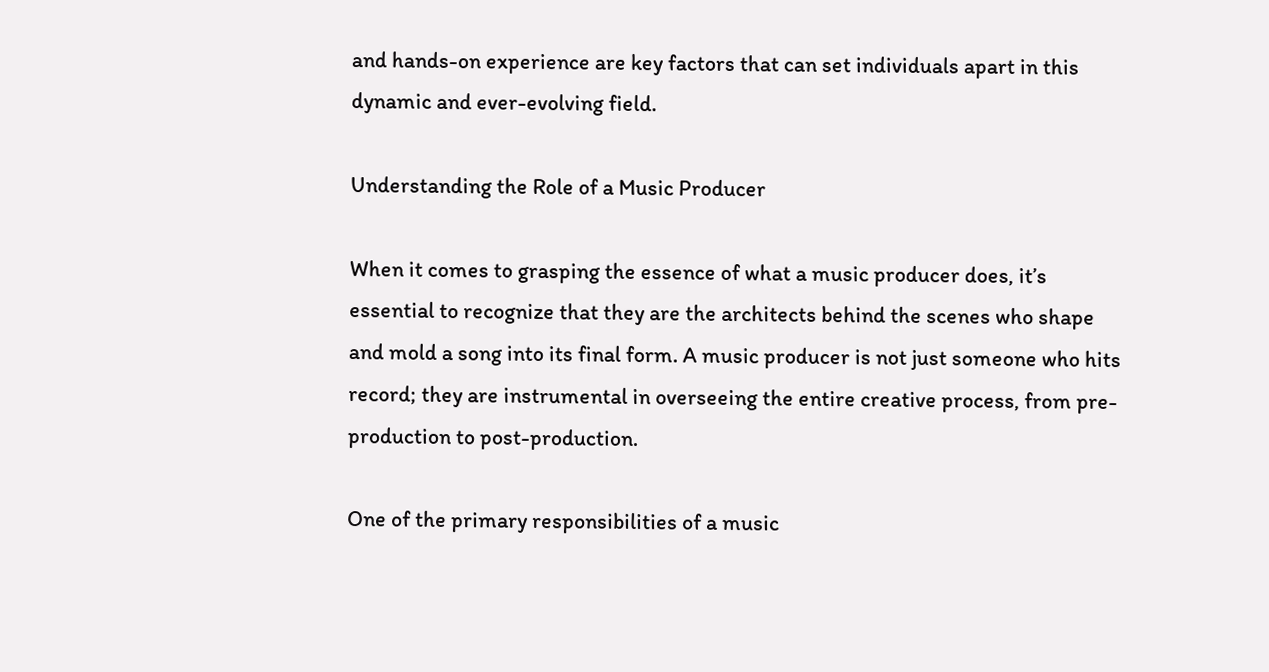and hands-on experience are key factors that can set individuals apart in this dynamic and ever-evolving field.

Understanding the Role of a Music Producer

When it comes to grasping the essence of what a music producer does, it’s essential to recognize that they are the architects behind the scenes who shape and mold a song into its final form. A music producer is not just someone who hits record; they are instrumental in overseeing the entire creative process, from pre-production to post-production.

One of the primary responsibilities of a music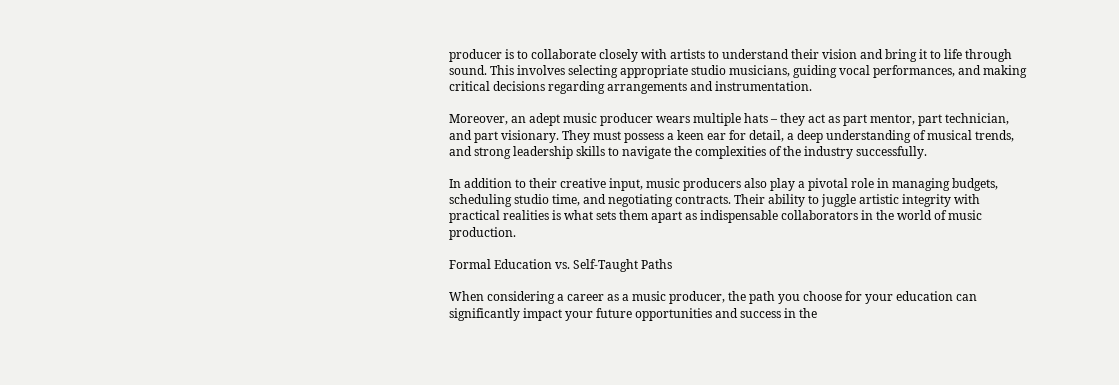producer is to collaborate closely with artists to understand their vision and bring it to life through sound. This involves selecting appropriate studio musicians, guiding vocal performances, and making critical decisions regarding arrangements and instrumentation.

Moreover, an adept music producer wears multiple hats – they act as part mentor, part technician, and part visionary. They must possess a keen ear for detail, a deep understanding of musical trends, and strong leadership skills to navigate the complexities of the industry successfully.

In addition to their creative input, music producers also play a pivotal role in managing budgets, scheduling studio time, and negotiating contracts. Their ability to juggle artistic integrity with practical realities is what sets them apart as indispensable collaborators in the world of music production.

Formal Education vs. Self-Taught Paths

When considering a career as a music producer, the path you choose for your education can significantly impact your future opportunities and success in the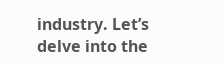industry. Let’s delve into the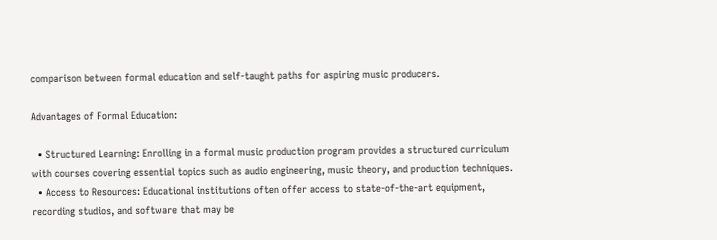comparison between formal education and self-taught paths for aspiring music producers.

Advantages of Formal Education:

  • Structured Learning: Enrolling in a formal music production program provides a structured curriculum with courses covering essential topics such as audio engineering, music theory, and production techniques.
  • Access to Resources: Educational institutions often offer access to state-of-the-art equipment, recording studios, and software that may be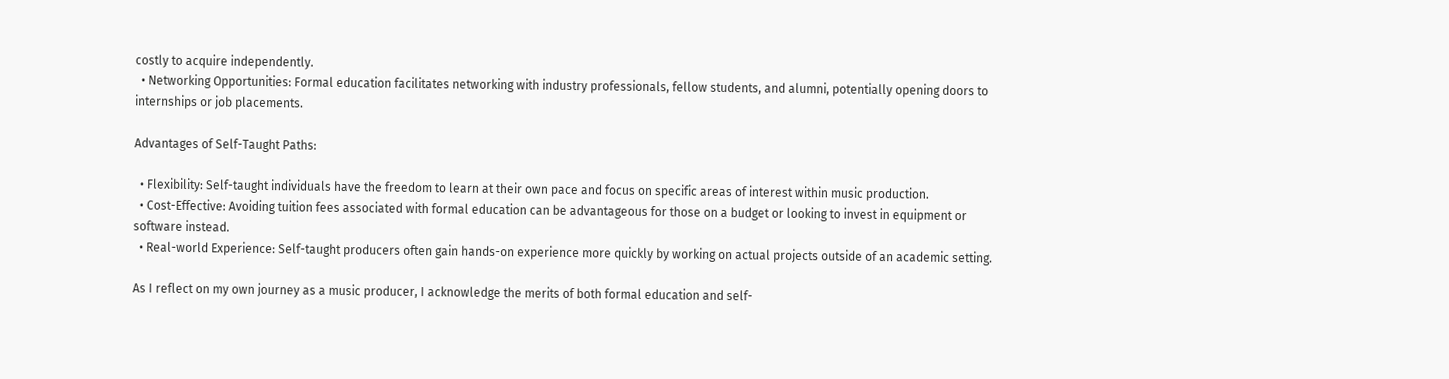costly to acquire independently.
  • Networking Opportunities: Formal education facilitates networking with industry professionals, fellow students, and alumni, potentially opening doors to internships or job placements.

Advantages of Self-Taught Paths:

  • Flexibility: Self-taught individuals have the freedom to learn at their own pace and focus on specific areas of interest within music production.
  • Cost-Effective: Avoiding tuition fees associated with formal education can be advantageous for those on a budget or looking to invest in equipment or software instead.
  • Real-world Experience: Self-taught producers often gain hands-on experience more quickly by working on actual projects outside of an academic setting.

As I reflect on my own journey as a music producer, I acknowledge the merits of both formal education and self-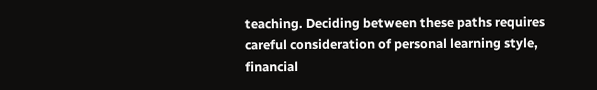teaching. Deciding between these paths requires careful consideration of personal learning style, financial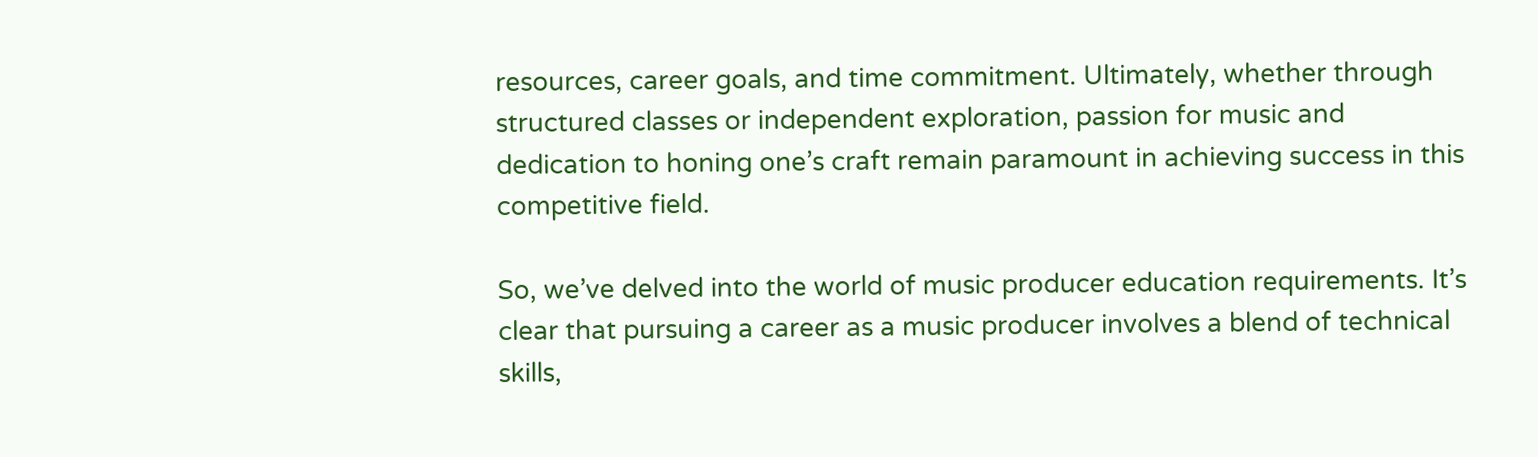resources, career goals, and time commitment. Ultimately, whether through structured classes or independent exploration, passion for music and dedication to honing one’s craft remain paramount in achieving success in this competitive field.

So, we’ve delved into the world of music producer education requirements. It’s clear that pursuing a career as a music producer involves a blend of technical skills,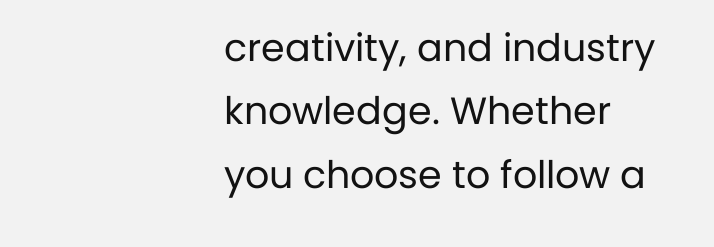creativity, and industry knowledge. Whether you choose to follow a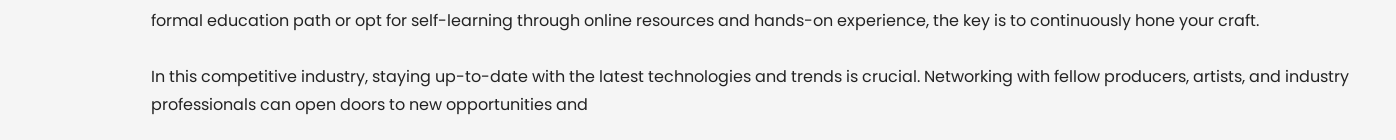formal education path or opt for self-learning through online resources and hands-on experience, the key is to continuously hone your craft.

In this competitive industry, staying up-to-date with the latest technologies and trends is crucial. Networking with fellow producers, artists, and industry professionals can open doors to new opportunities and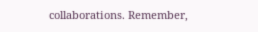collaborations. Remember,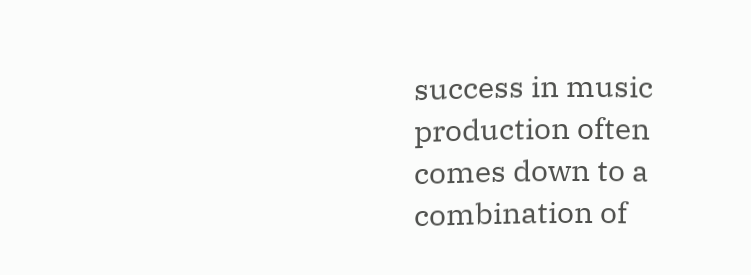success in music production often comes down to a combination of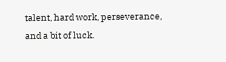talent, hard work, perseverance, and a bit of luck.